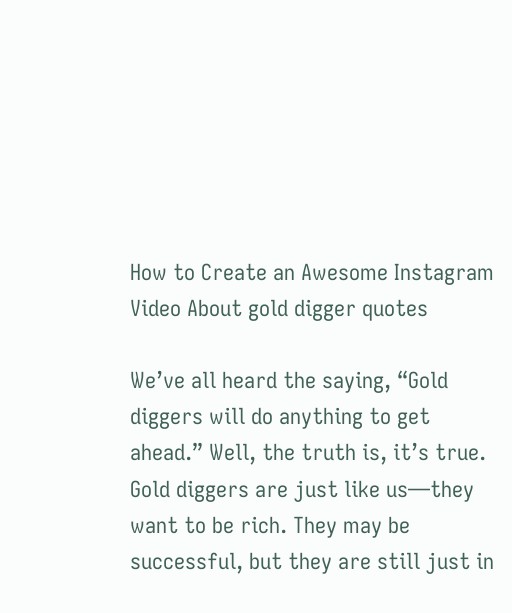How to Create an Awesome Instagram Video About gold digger quotes

We’ve all heard the saying, “Gold diggers will do anything to get ahead.” Well, the truth is, it’s true. Gold diggers are just like us—they want to be rich. They may be successful, but they are still just in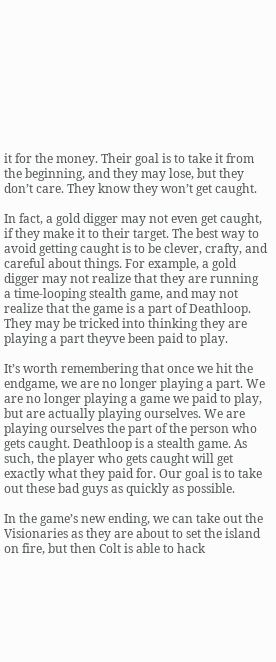it for the money. Their goal is to take it from the beginning, and they may lose, but they don’t care. They know they won’t get caught.

In fact, a gold digger may not even get caught, if they make it to their target. The best way to avoid getting caught is to be clever, crafty, and careful about things. For example, a gold digger may not realize that they are running a time-looping stealth game, and may not realize that the game is a part of Deathloop. They may be tricked into thinking they are playing a part theyve been paid to play.

It’s worth remembering that once we hit the endgame, we are no longer playing a part. We are no longer playing a game we paid to play, but are actually playing ourselves. We are playing ourselves the part of the person who gets caught. Deathloop is a stealth game. As such, the player who gets caught will get exactly what they paid for. Our goal is to take out these bad guys as quickly as possible.

In the game’s new ending, we can take out the Visionaries as they are about to set the island on fire, but then Colt is able to hack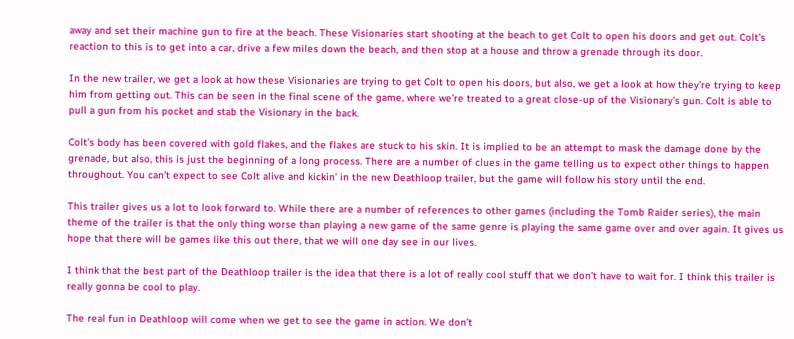away and set their machine gun to fire at the beach. These Visionaries start shooting at the beach to get Colt to open his doors and get out. Colt’s reaction to this is to get into a car, drive a few miles down the beach, and then stop at a house and throw a grenade through its door.

In the new trailer, we get a look at how these Visionaries are trying to get Colt to open his doors, but also, we get a look at how they’re trying to keep him from getting out. This can be seen in the final scene of the game, where we’re treated to a great close-up of the Visionary’s gun. Colt is able to pull a gun from his pocket and stab the Visionary in the back.

Colt’s body has been covered with gold flakes, and the flakes are stuck to his skin. It is implied to be an attempt to mask the damage done by the grenade, but also, this is just the beginning of a long process. There are a number of clues in the game telling us to expect other things to happen throughout. You can’t expect to see Colt alive and kickin’ in the new Deathloop trailer, but the game will follow his story until the end.

This trailer gives us a lot to look forward to. While there are a number of references to other games (including the Tomb Raider series), the main theme of the trailer is that the only thing worse than playing a new game of the same genre is playing the same game over and over again. It gives us hope that there will be games like this out there, that we will one day see in our lives.

I think that the best part of the Deathloop trailer is the idea that there is a lot of really cool stuff that we don’t have to wait for. I think this trailer is really gonna be cool to play.

The real fun in Deathloop will come when we get to see the game in action. We don’t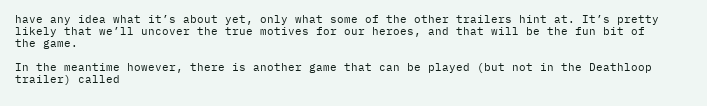have any idea what it’s about yet, only what some of the other trailers hint at. It’s pretty likely that we’ll uncover the true motives for our heroes, and that will be the fun bit of the game.

In the meantime however, there is another game that can be played (but not in the Deathloop trailer) called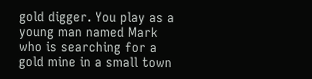gold digger. You play as a young man named Mark who is searching for a gold mine in a small town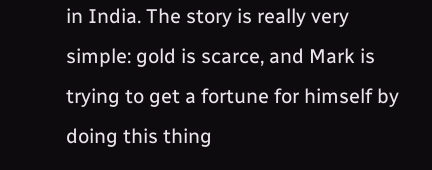in India. The story is really very simple: gold is scarce, and Mark is trying to get a fortune for himself by doing this thing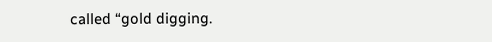called “gold digging.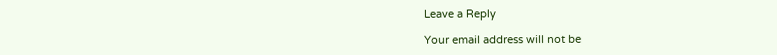Leave a Reply

Your email address will not be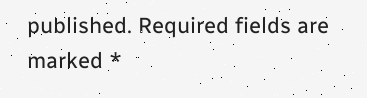published. Required fields are marked *